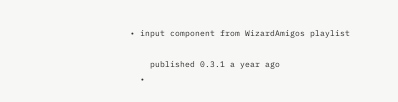• input component from WizardAmigos playlist

    published 0.3.1 a year ago
  •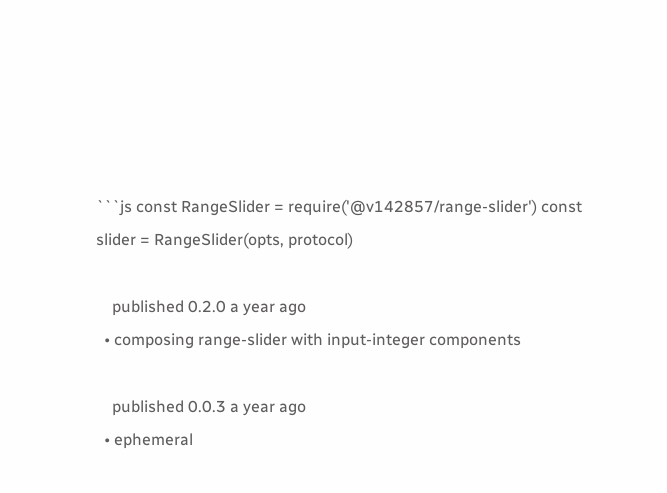```js const RangeSlider = require('@v142857/range-slider') const slider = RangeSlider(opts, protocol)

    published 0.2.0 a year ago
  • composing range-slider with input-integer components

    published 0.0.3 a year ago
  • ephemeral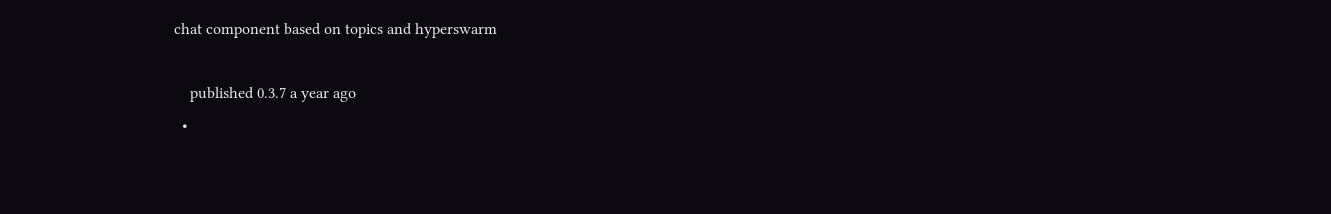chat component based on topics and hyperswarm

    published 0.3.7 a year ago
  •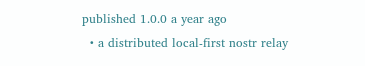published 1.0.0 a year ago
  • a distributed local-first nostr relay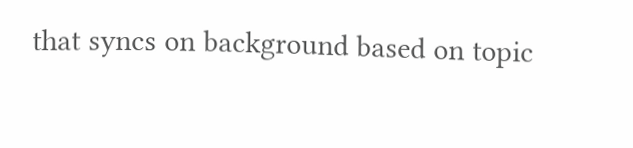that syncs on background based on topic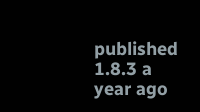published 1.8.3 a year ago